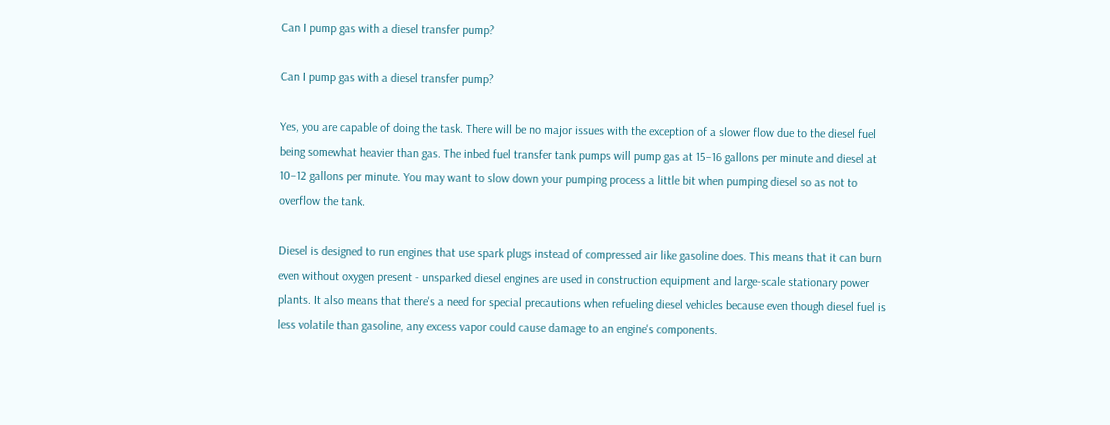Can I pump gas with a diesel transfer pump?

Can I pump gas with a diesel transfer pump?

Yes, you are capable of doing the task. There will be no major issues with the exception of a slower flow due to the diesel fuel being somewhat heavier than gas. The inbed fuel transfer tank pumps will pump gas at 15–16 gallons per minute and diesel at 10–12 gallons per minute. You may want to slow down your pumping process a little bit when pumping diesel so as not to overflow the tank.

Diesel is designed to run engines that use spark plugs instead of compressed air like gasoline does. This means that it can burn even without oxygen present - unsparked diesel engines are used in construction equipment and large-scale stationary power plants. It also means that there's a need for special precautions when refueling diesel vehicles because even though diesel fuel is less volatile than gasoline, any excess vapor could cause damage to an engine's components.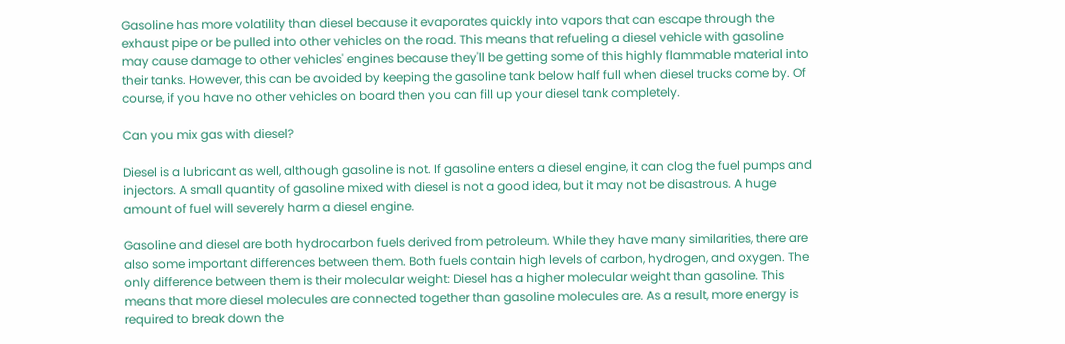Gasoline has more volatility than diesel because it evaporates quickly into vapors that can escape through the exhaust pipe or be pulled into other vehicles on the road. This means that refueling a diesel vehicle with gasoline may cause damage to other vehicles' engines because they'll be getting some of this highly flammable material into their tanks. However, this can be avoided by keeping the gasoline tank below half full when diesel trucks come by. Of course, if you have no other vehicles on board then you can fill up your diesel tank completely.

Can you mix gas with diesel?

Diesel is a lubricant as well, although gasoline is not. If gasoline enters a diesel engine, it can clog the fuel pumps and injectors. A small quantity of gasoline mixed with diesel is not a good idea, but it may not be disastrous. A huge amount of fuel will severely harm a diesel engine.

Gasoline and diesel are both hydrocarbon fuels derived from petroleum. While they have many similarities, there are also some important differences between them. Both fuels contain high levels of carbon, hydrogen, and oxygen. The only difference between them is their molecular weight: Diesel has a higher molecular weight than gasoline. This means that more diesel molecules are connected together than gasoline molecules are. As a result, more energy is required to break down the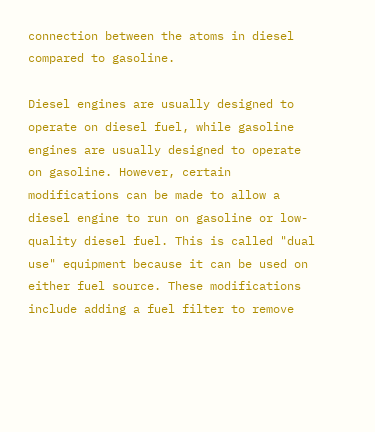connection between the atoms in diesel compared to gasoline.

Diesel engines are usually designed to operate on diesel fuel, while gasoline engines are usually designed to operate on gasoline. However, certain modifications can be made to allow a diesel engine to run on gasoline or low-quality diesel fuel. This is called "dual use" equipment because it can be used on either fuel source. These modifications include adding a fuel filter to remove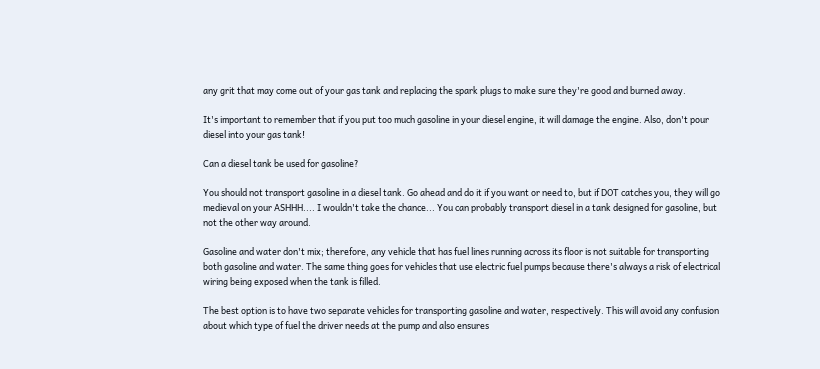any grit that may come out of your gas tank and replacing the spark plugs to make sure they're good and burned away.

It's important to remember that if you put too much gasoline in your diesel engine, it will damage the engine. Also, don't pour diesel into your gas tank!

Can a diesel tank be used for gasoline?

You should not transport gasoline in a diesel tank. Go ahead and do it if you want or need to, but if DOT catches you, they will go medieval on your ASHHH.... I wouldn't take the chance... You can probably transport diesel in a tank designed for gasoline, but not the other way around.

Gasoline and water don't mix; therefore, any vehicle that has fuel lines running across its floor is not suitable for transporting both gasoline and water. The same thing goes for vehicles that use electric fuel pumps because there's always a risk of electrical wiring being exposed when the tank is filled.

The best option is to have two separate vehicles for transporting gasoline and water, respectively. This will avoid any confusion about which type of fuel the driver needs at the pump and also ensures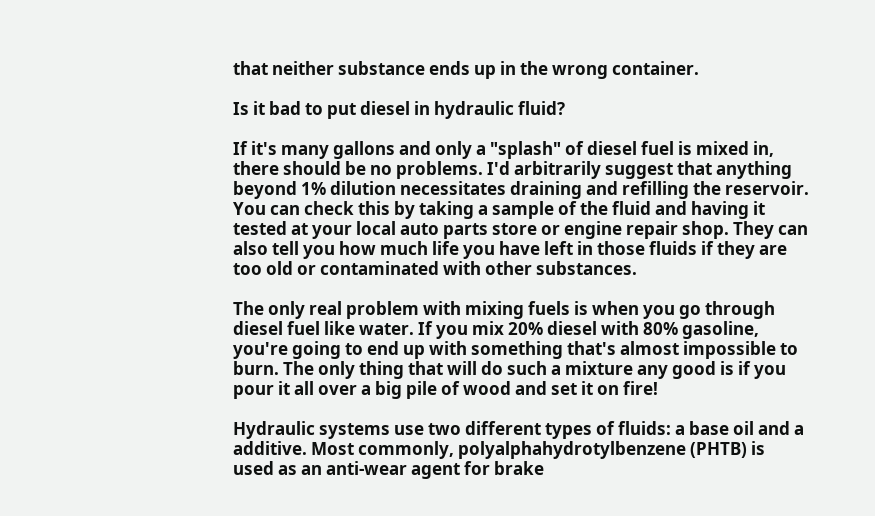that neither substance ends up in the wrong container.

Is it bad to put diesel in hydraulic fluid?

If it's many gallons and only a "splash" of diesel fuel is mixed in, there should be no problems. I'd arbitrarily suggest that anything beyond 1% dilution necessitates draining and refilling the reservoir. You can check this by taking a sample of the fluid and having it tested at your local auto parts store or engine repair shop. They can also tell you how much life you have left in those fluids if they are too old or contaminated with other substances.

The only real problem with mixing fuels is when you go through diesel fuel like water. If you mix 20% diesel with 80% gasoline, you're going to end up with something that's almost impossible to burn. The only thing that will do such a mixture any good is if you pour it all over a big pile of wood and set it on fire!

Hydraulic systems use two different types of fluids: a base oil and a additive. Most commonly, polyalphahydrotylbenzene (PHTB) is used as an anti-wear agent for brake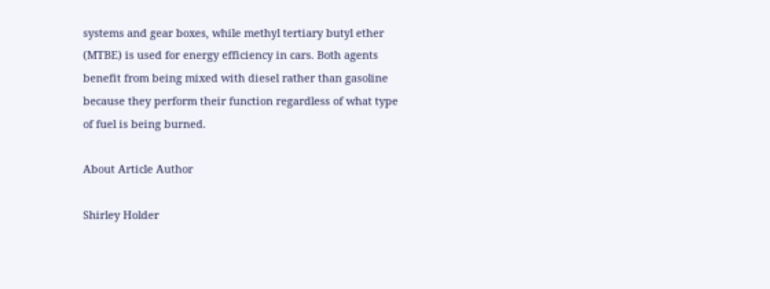systems and gear boxes, while methyl tertiary butyl ether (MTBE) is used for energy efficiency in cars. Both agents benefit from being mixed with diesel rather than gasoline because they perform their function regardless of what type of fuel is being burned.

About Article Author

Shirley Holder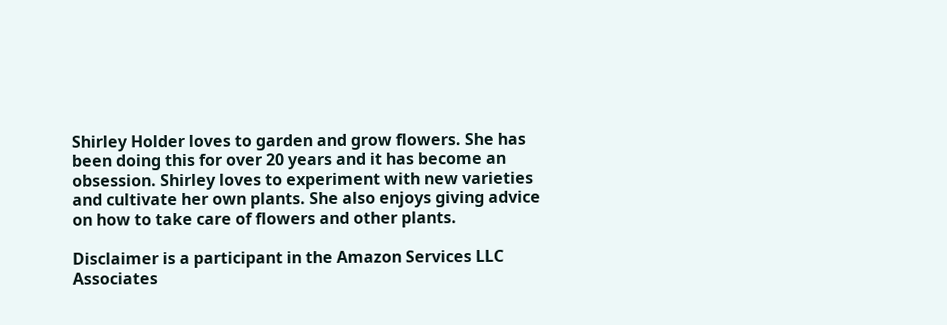Shirley Holder loves to garden and grow flowers. She has been doing this for over 20 years and it has become an obsession. Shirley loves to experiment with new varieties and cultivate her own plants. She also enjoys giving advice on how to take care of flowers and other plants.

Disclaimer is a participant in the Amazon Services LLC Associates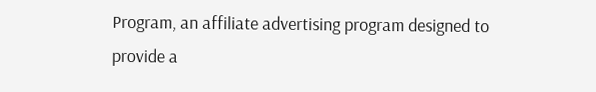Program, an affiliate advertising program designed to provide a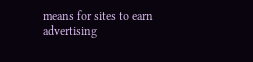means for sites to earn advertising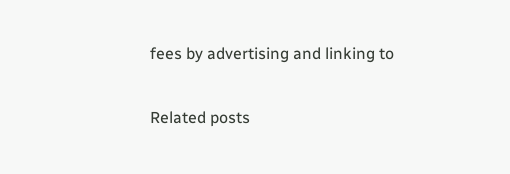fees by advertising and linking to

Related posts